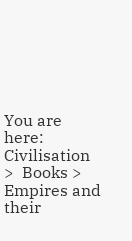You are here:   Civilisation >  Books > Empires and their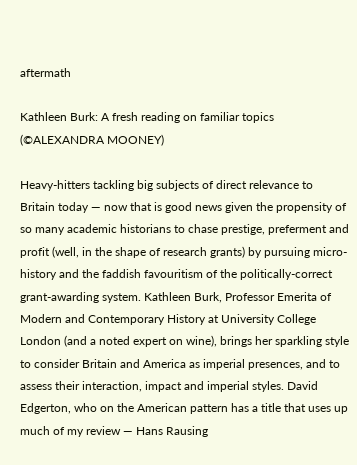aftermath

Kathleen Burk: A fresh reading on familiar topics (©ALEXANDRA MOONEY)

Heavy-hitters tackling big subjects of direct relevance to Britain today — now that is good news given the propensity of so many academic historians to chase prestige, preferment and profit (well, in the shape of research grants) by pursuing micro-history and the faddish favouritism of the politically-correct grant-awarding system. Kathleen Burk, Professor Emerita of Modern and Contemporary History at University College London (and a noted expert on wine), brings her sparkling style to consider Britain and America as imperial presences, and to assess their interaction, impact and imperial styles. David Edgerton, who on the American pattern has a title that uses up much of my review — Hans Rausing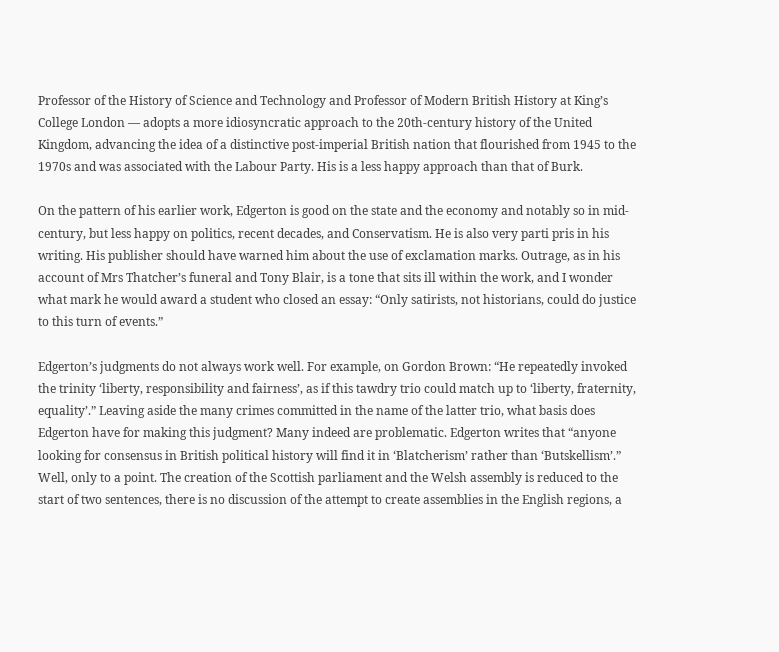Professor of the History of Science and Technology and Professor of Modern British History at King’s College London — adopts a more idiosyncratic approach to the 20th-century history of the United Kingdom, advancing the idea of a distinctive post-imperial British nation that flourished from 1945 to the 1970s and was associated with the Labour Party. His is a less happy approach than that of Burk.

On the pattern of his earlier work, Edgerton is good on the state and the economy and notably so in mid-century, but less happy on politics, recent decades, and Conservatism. He is also very parti pris in his writing. His publisher should have warned him about the use of exclamation marks. Outrage, as in his account of Mrs Thatcher’s funeral and Tony Blair, is a tone that sits ill within the work, and I wonder what mark he would award a student who closed an essay: “Only satirists, not historians, could do justice to this turn of events.”

Edgerton’s judgments do not always work well. For example, on Gordon Brown: “He repeatedly invoked the trinity ‘liberty, responsibility and fairness’, as if this tawdry trio could match up to ‘liberty, fraternity, equality’.” Leaving aside the many crimes committed in the name of the latter trio, what basis does Edgerton have for making this judgment? Many indeed are problematic. Edgerton writes that “anyone looking for consensus in British political history will find it in ‘Blatcherism’ rather than ‘Butskellism’.” Well, only to a point. The creation of the Scottish parliament and the Welsh assembly is reduced to the start of two sentences, there is no discussion of the attempt to create assemblies in the English regions, a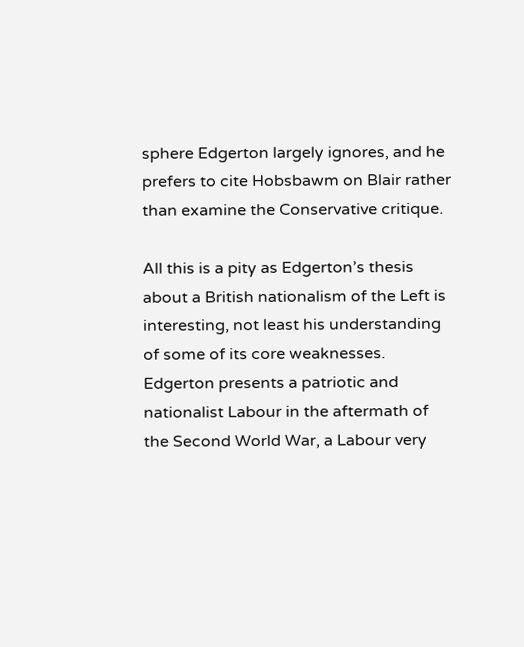sphere Edgerton largely ignores, and he prefers to cite Hobsbawm on Blair rather than examine the Conservative critique.

All this is a pity as Edgerton’s thesis about a British nationalism of the Left is interesting, not least his understanding of some of its core weaknesses. Edgerton presents a patriotic and nationalist Labour in the aftermath of the Second World War, a Labour very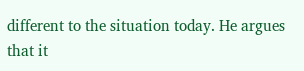different to the situation today. He argues that it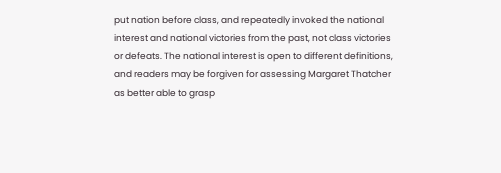put nation before class, and repeatedly invoked the national interest and national victories from the past, not class victories or defeats. The national interest is open to different definitions, and readers may be forgiven for assessing Margaret Thatcher as better able to grasp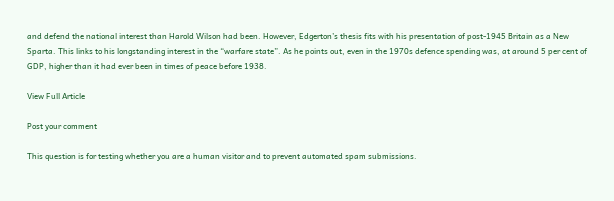and defend the national interest than Harold Wilson had been. However, Edgerton’s thesis fits with his presentation of post-1945 Britain as a New Sparta. This links to his longstanding interest in the “warfare state”. As he points out, even in the 1970s defence spending was, at around 5 per cent of GDP, higher than it had ever been in times of peace before 1938.

View Full Article

Post your comment

This question is for testing whether you are a human visitor and to prevent automated spam submissions.